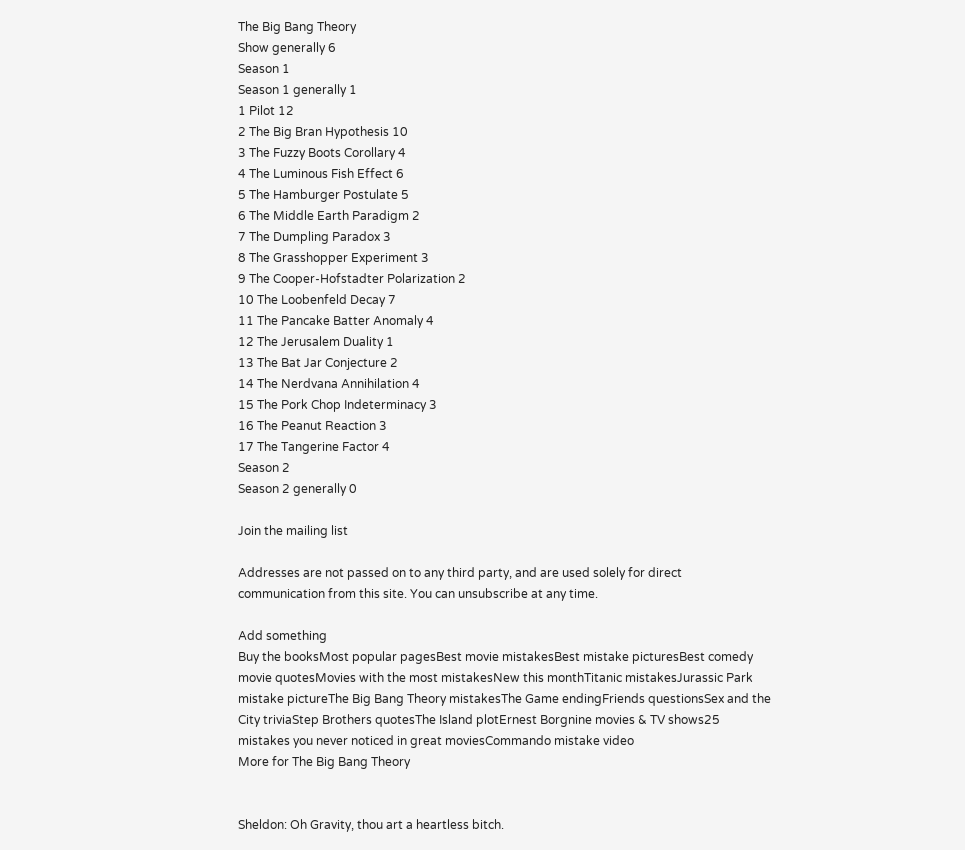The Big Bang Theory
Show generally 6
Season 1
Season 1 generally 1
1 Pilot 12
2 The Big Bran Hypothesis 10
3 The Fuzzy Boots Corollary 4
4 The Luminous Fish Effect 6
5 The Hamburger Postulate 5
6 The Middle Earth Paradigm 2
7 The Dumpling Paradox 3
8 The Grasshopper Experiment 3
9 The Cooper-Hofstadter Polarization 2
10 The Loobenfeld Decay 7
11 The Pancake Batter Anomaly 4
12 The Jerusalem Duality 1
13 The Bat Jar Conjecture 2
14 The Nerdvana Annihilation 4
15 The Pork Chop Indeterminacy 3
16 The Peanut Reaction 3
17 The Tangerine Factor 4
Season 2
Season 2 generally 0

Join the mailing list

Addresses are not passed on to any third party, and are used solely for direct communication from this site. You can unsubscribe at any time.

Add something
Buy the booksMost popular pagesBest movie mistakesBest mistake picturesBest comedy movie quotesMovies with the most mistakesNew this monthTitanic mistakesJurassic Park mistake pictureThe Big Bang Theory mistakesThe Game endingFriends questionsSex and the City triviaStep Brothers quotesThe Island plotErnest Borgnine movies & TV shows25 mistakes you never noticed in great moviesCommando mistake video
More for The Big Bang Theory


Sheldon: Oh Gravity, thou art a heartless bitch.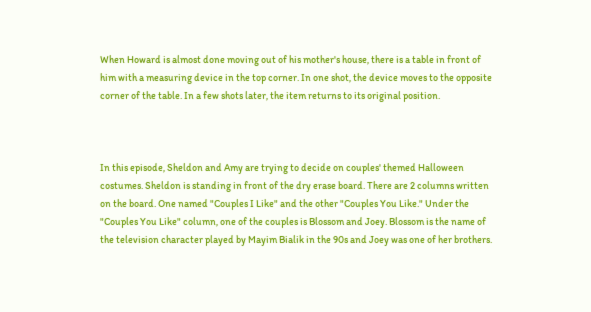When Howard is almost done moving out of his mother's house, there is a table in front of him with a measuring device in the top corner. In one shot, the device moves to the opposite corner of the table. In a few shots later, the item returns to its original position.



In this episode, Sheldon and Amy are trying to decide on couples' themed Halloween costumes. Sheldon is standing in front of the dry erase board. There are 2 columns written on the board. One named "Couples I Like" and the other "Couples You Like." Under the "Couples You Like" column, one of the couples is Blossom and Joey. Blossom is the name of the television character played by Mayim Bialik in the 90s and Joey was one of her brothers.